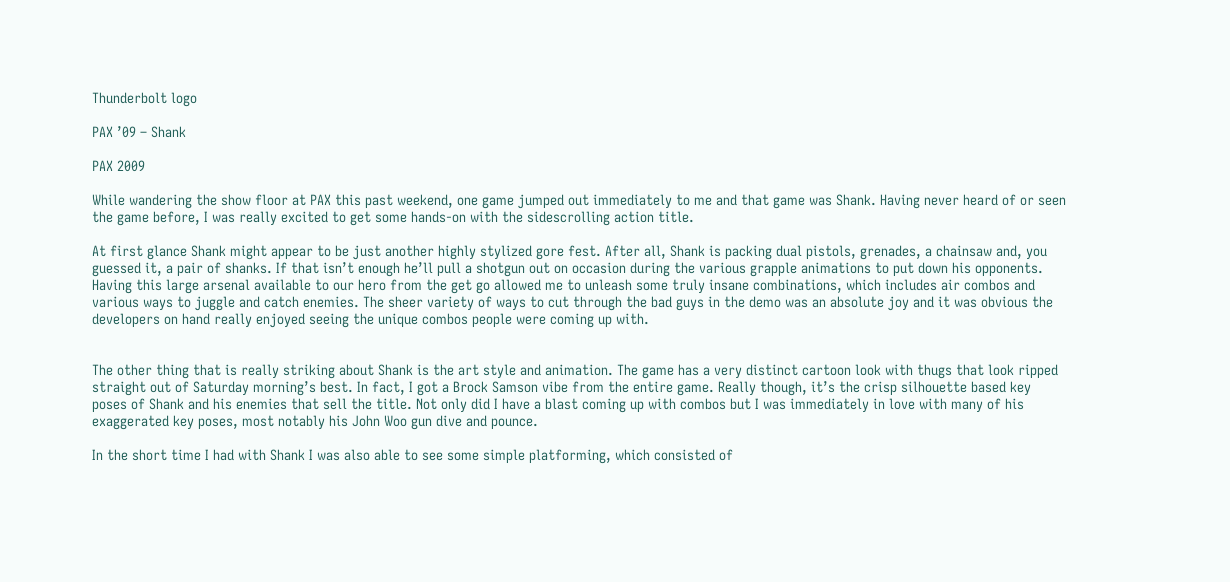Thunderbolt logo

PAX ’09 – Shank

PAX 2009

While wandering the show floor at PAX this past weekend, one game jumped out immediately to me and that game was Shank. Having never heard of or seen the game before, I was really excited to get some hands-on with the sidescrolling action title.

At first glance Shank might appear to be just another highly stylized gore fest. After all, Shank is packing dual pistols, grenades, a chainsaw and, you guessed it, a pair of shanks. If that isn’t enough he’ll pull a shotgun out on occasion during the various grapple animations to put down his opponents. Having this large arsenal available to our hero from the get go allowed me to unleash some truly insane combinations, which includes air combos and various ways to juggle and catch enemies. The sheer variety of ways to cut through the bad guys in the demo was an absolute joy and it was obvious the developers on hand really enjoyed seeing the unique combos people were coming up with.


The other thing that is really striking about Shank is the art style and animation. The game has a very distinct cartoon look with thugs that look ripped straight out of Saturday morning’s best. In fact, I got a Brock Samson vibe from the entire game. Really though, it’s the crisp silhouette based key poses of Shank and his enemies that sell the title. Not only did I have a blast coming up with combos but I was immediately in love with many of his exaggerated key poses, most notably his John Woo gun dive and pounce.

In the short time I had with Shank I was also able to see some simple platforming, which consisted of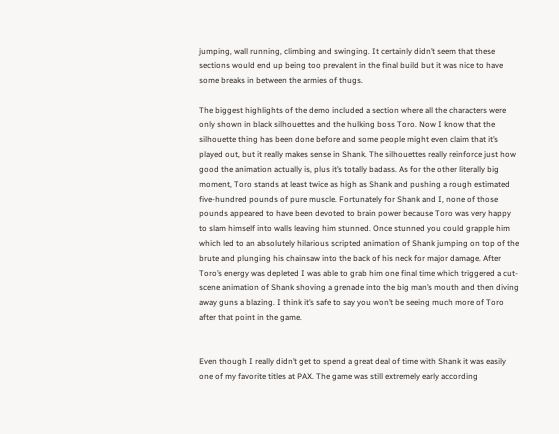jumping, wall running, climbing and swinging. It certainly didn’t seem that these sections would end up being too prevalent in the final build but it was nice to have some breaks in between the armies of thugs.

The biggest highlights of the demo included a section where all the characters were only shown in black silhouettes and the hulking boss Toro. Now I know that the silhouette thing has been done before and some people might even claim that it’s played out, but it really makes sense in Shank. The silhouettes really reinforce just how good the animation actually is, plus it’s totally badass. As for the other literally big moment, Toro stands at least twice as high as Shank and pushing a rough estimated five-hundred pounds of pure muscle. Fortunately for Shank and I, none of those pounds appeared to have been devoted to brain power because Toro was very happy to slam himself into walls leaving him stunned. Once stunned you could grapple him which led to an absolutely hilarious scripted animation of Shank jumping on top of the brute and plunging his chainsaw into the back of his neck for major damage. After Toro’s energy was depleted I was able to grab him one final time which triggered a cut-scene animation of Shank shoving a grenade into the big man’s mouth and then diving away guns a blazing. I think it’s safe to say you won’t be seeing much more of Toro after that point in the game.


Even though I really didn’t get to spend a great deal of time with Shank it was easily one of my favorite titles at PAX. The game was still extremely early according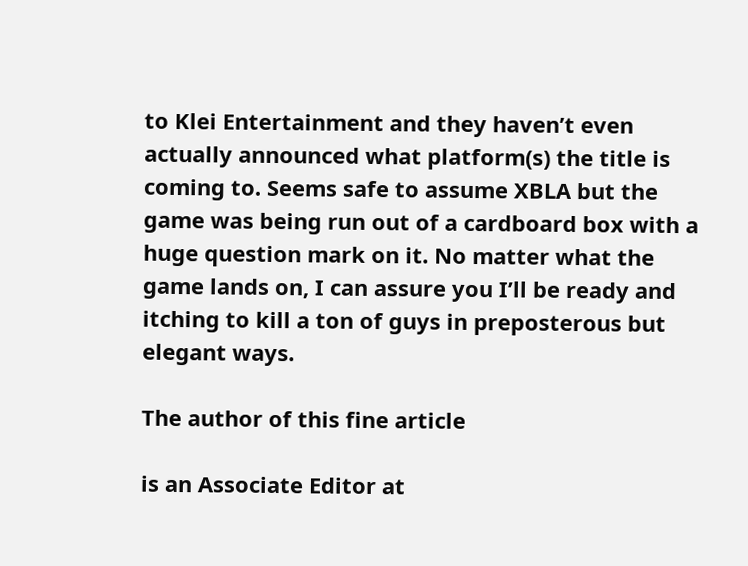to Klei Entertainment and they haven’t even actually announced what platform(s) the title is coming to. Seems safe to assume XBLA but the game was being run out of a cardboard box with a huge question mark on it. No matter what the game lands on, I can assure you I’ll be ready and itching to kill a ton of guys in preposterous but elegant ways.

The author of this fine article

is an Associate Editor at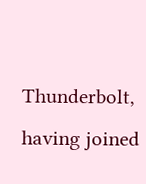Thunderbolt, having joined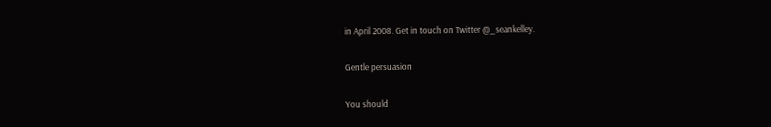in April 2008. Get in touch on Twitter @_seankelley.

Gentle persuasion

You should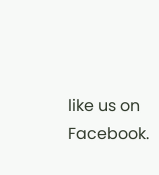like us on Facebook.